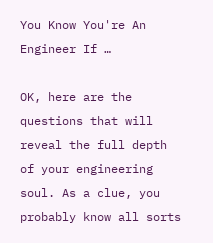You Know You're An Engineer If …

OK, here are the questions that will reveal the full depth of your engineering soul. As a clue, you probably know all sorts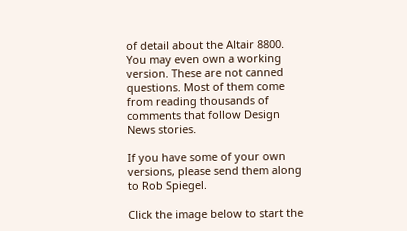of detail about the Altair 8800. You may even own a working version. These are not canned questions. Most of them come from reading thousands of comments that follow Design News stories.

If you have some of your own versions, please send them along to Rob Spiegel.

Click the image below to start the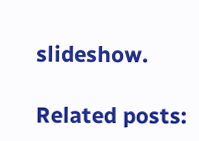slideshow.

Related posts: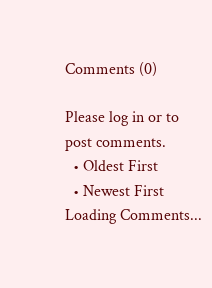Comments (0)

Please log in or to post comments.
  • Oldest First
  • Newest First
Loading Comments...